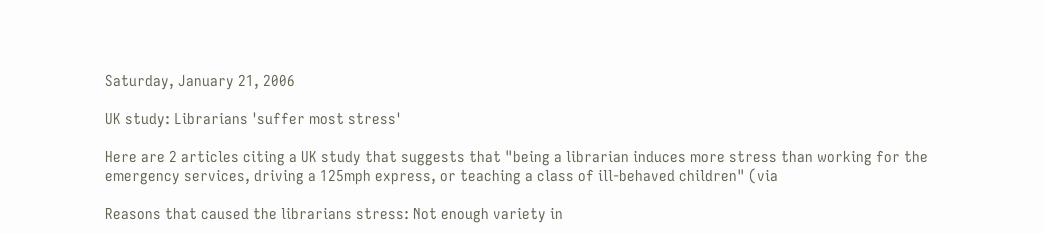Saturday, January 21, 2006

UK study: Librarians 'suffer most stress'

Here are 2 articles citing a UK study that suggests that "being a librarian induces more stress than working for the emergency services, driving a 125mph express, or teaching a class of ill-behaved children" (via

Reasons that caused the librarians stress: Not enough variety in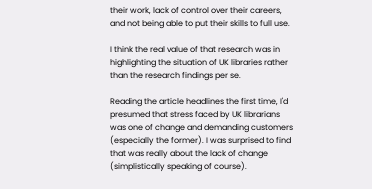their work, lack of control over their careers, and not being able to put their skills to full use.

I think the real value of that research was in highlighting the situation of UK libraries rather than the research findings per se.

Reading the article headlines the first time, I'd presumed that stress faced by UK librarians was one of change and demanding customers (especially the former). I was surprised to find that was really about the lack of change (simplistically speaking of course).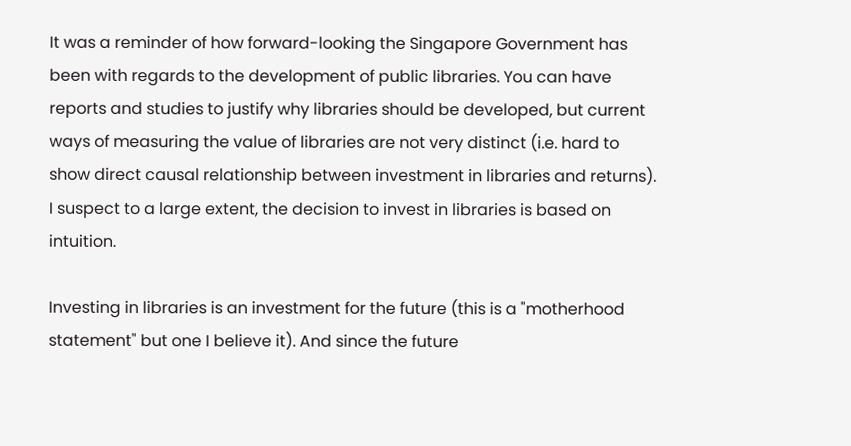It was a reminder of how forward-looking the Singapore Government has been with regards to the development of public libraries. You can have reports and studies to justify why libraries should be developed, but current ways of measuring the value of libraries are not very distinct (i.e. hard to show direct causal relationship between investment in libraries and returns). I suspect to a large extent, the decision to invest in libraries is based on intuition.

Investing in libraries is an investment for the future (this is a "motherhood statement" but one I believe it). And since the future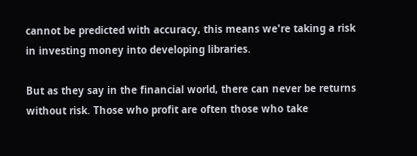cannot be predicted with accuracy, this means we're taking a risk in investing money into developing libraries.

But as they say in the financial world, there can never be returns without risk. Those who profit are often those who take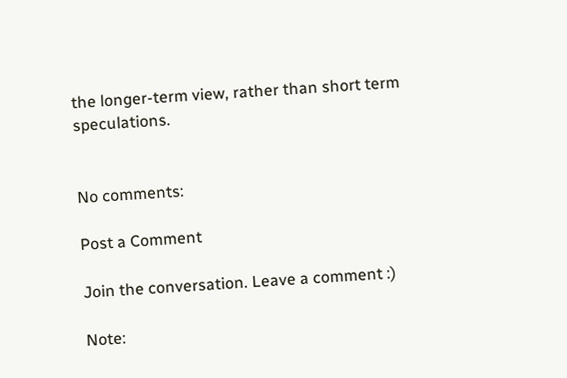the longer-term view, rather than short term speculations.


No comments:

Post a Comment

Join the conversation. Leave a comment :)

Note: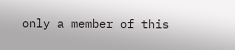only a member of this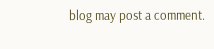blog may post a comment.